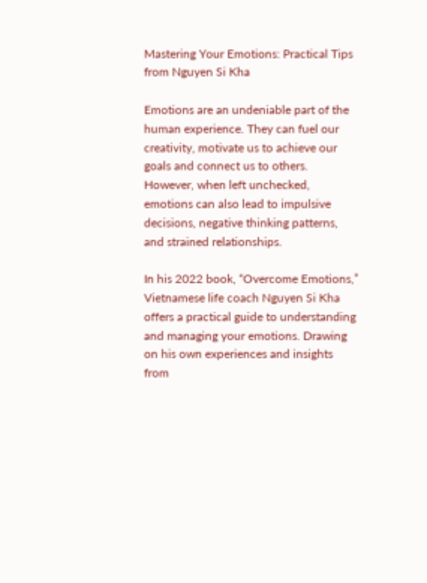Mastering Your Emotions: Practical Tips from Nguyen Si Kha

Emotions are an undeniable part of the human experience. They can fuel our creativity, motivate us to achieve our goals and connect us to others. However, when left unchecked, emotions can also lead to impulsive decisions, negative thinking patterns, and strained relationships.

In his 2022 book, “Overcome Emotions,” Vietnamese life coach Nguyen Si Kha offers a practical guide to understanding and managing your emotions. Drawing on his own experiences and insights from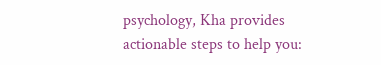psychology, Kha provides actionable steps to help you: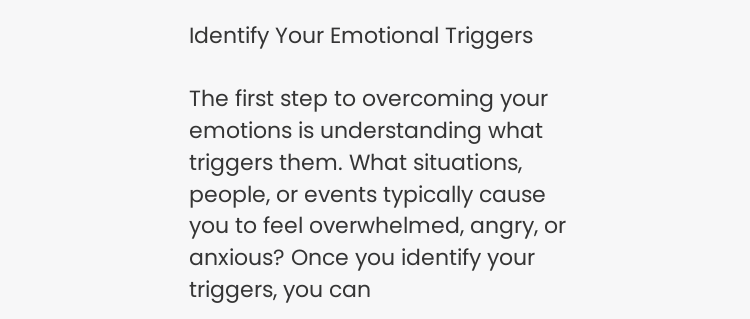Identify Your Emotional Triggers

The first step to overcoming your emotions is understanding what triggers them. What situations, people, or events typically cause you to feel overwhelmed, angry, or anxious? Once you identify your triggers, you can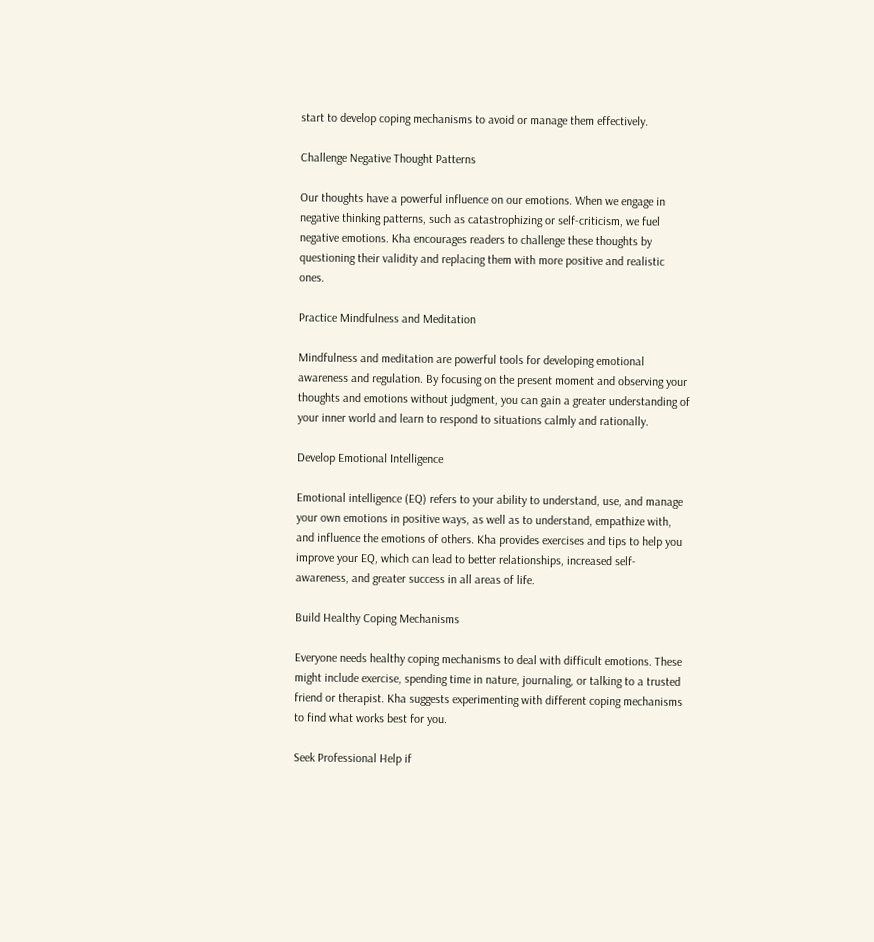start to develop coping mechanisms to avoid or manage them effectively.

Challenge Negative Thought Patterns

Our thoughts have a powerful influence on our emotions. When we engage in negative thinking patterns, such as catastrophizing or self-criticism, we fuel negative emotions. Kha encourages readers to challenge these thoughts by questioning their validity and replacing them with more positive and realistic ones.

Practice Mindfulness and Meditation

Mindfulness and meditation are powerful tools for developing emotional awareness and regulation. By focusing on the present moment and observing your thoughts and emotions without judgment, you can gain a greater understanding of your inner world and learn to respond to situations calmly and rationally.

Develop Emotional Intelligence

Emotional intelligence (EQ) refers to your ability to understand, use, and manage your own emotions in positive ways, as well as to understand, empathize with, and influence the emotions of others. Kha provides exercises and tips to help you improve your EQ, which can lead to better relationships, increased self-awareness, and greater success in all areas of life.

Build Healthy Coping Mechanisms

Everyone needs healthy coping mechanisms to deal with difficult emotions. These might include exercise, spending time in nature, journaling, or talking to a trusted friend or therapist. Kha suggests experimenting with different coping mechanisms to find what works best for you.

Seek Professional Help if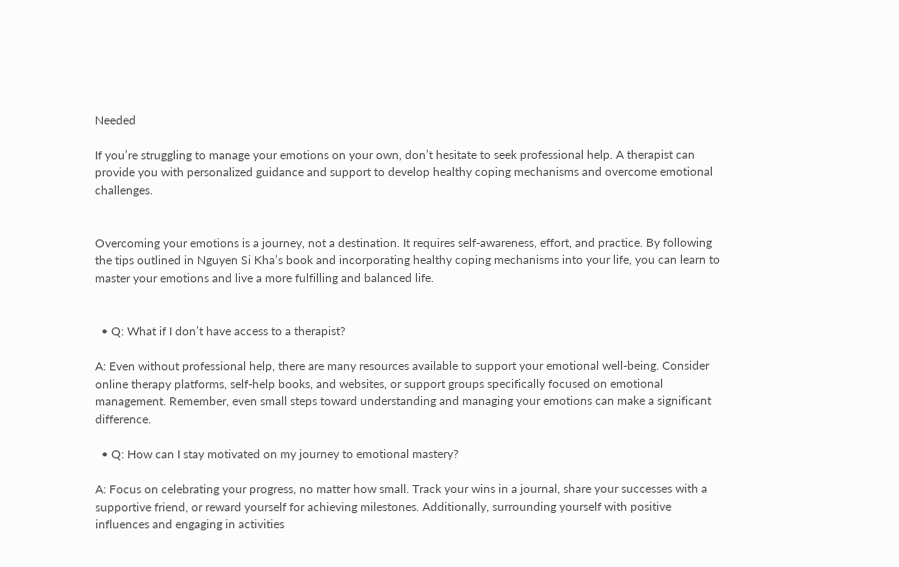Needed

If you’re struggling to manage your emotions on your own, don’t hesitate to seek professional help. A therapist can provide you with personalized guidance and support to develop healthy coping mechanisms and overcome emotional challenges.


Overcoming your emotions is a journey, not a destination. It requires self-awareness, effort, and practice. By following the tips outlined in Nguyen Si Kha’s book and incorporating healthy coping mechanisms into your life, you can learn to master your emotions and live a more fulfilling and balanced life.


  • Q: What if I don’t have access to a therapist?

A: Even without professional help, there are many resources available to support your emotional well-being. Consider online therapy platforms, self-help books, and websites, or support groups specifically focused on emotional management. Remember, even small steps toward understanding and managing your emotions can make a significant difference.

  • Q: How can I stay motivated on my journey to emotional mastery?

A: Focus on celebrating your progress, no matter how small. Track your wins in a journal, share your successes with a supportive friend, or reward yourself for achieving milestones. Additionally, surrounding yourself with positive influences and engaging in activities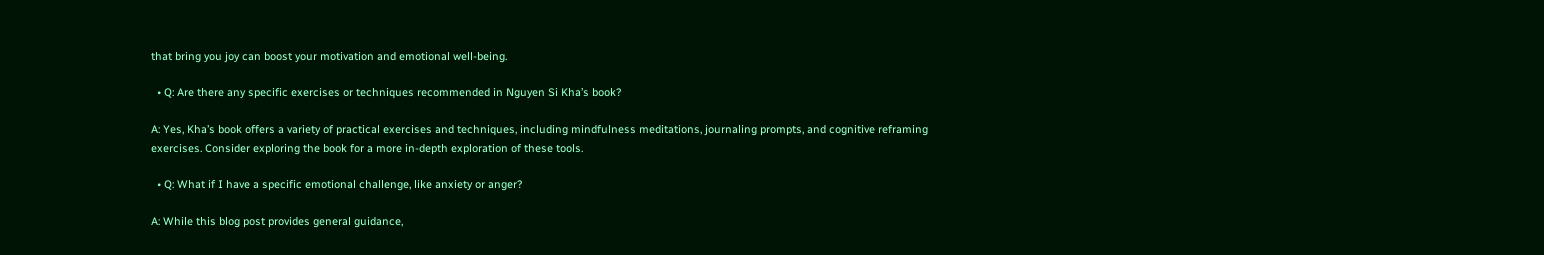that bring you joy can boost your motivation and emotional well-being.

  • Q: Are there any specific exercises or techniques recommended in Nguyen Si Kha’s book?

A: Yes, Kha’s book offers a variety of practical exercises and techniques, including mindfulness meditations, journaling prompts, and cognitive reframing exercises. Consider exploring the book for a more in-depth exploration of these tools.

  • Q: What if I have a specific emotional challenge, like anxiety or anger?

A: While this blog post provides general guidance,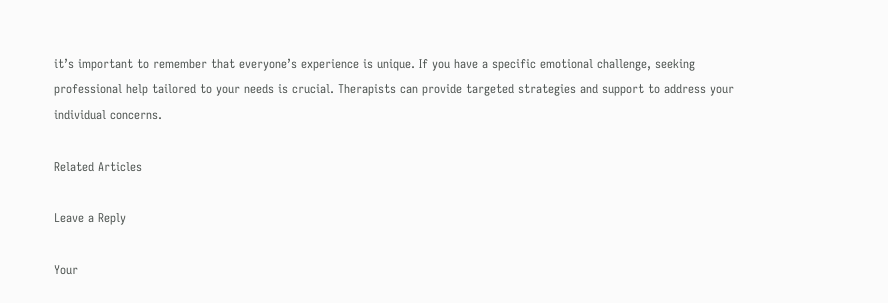it’s important to remember that everyone’s experience is unique. If you have a specific emotional challenge, seeking professional help tailored to your needs is crucial. Therapists can provide targeted strategies and support to address your individual concerns.

Related Articles

Leave a Reply

Your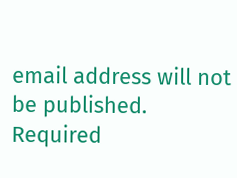email address will not be published. Required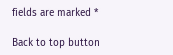fields are marked *

Back to top button